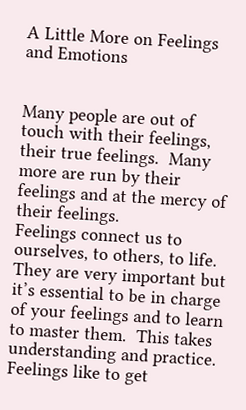A Little More on Feelings and Emotions


Many people are out of touch with their feelings, their true feelings.  Many more are run by their feelings and at the mercy of their feelings.
Feelings connect us to ourselves, to others, to life.  They are very important but it’s essential to be in charge of your feelings and to learn to master them.  This takes understanding and practice.
Feelings like to get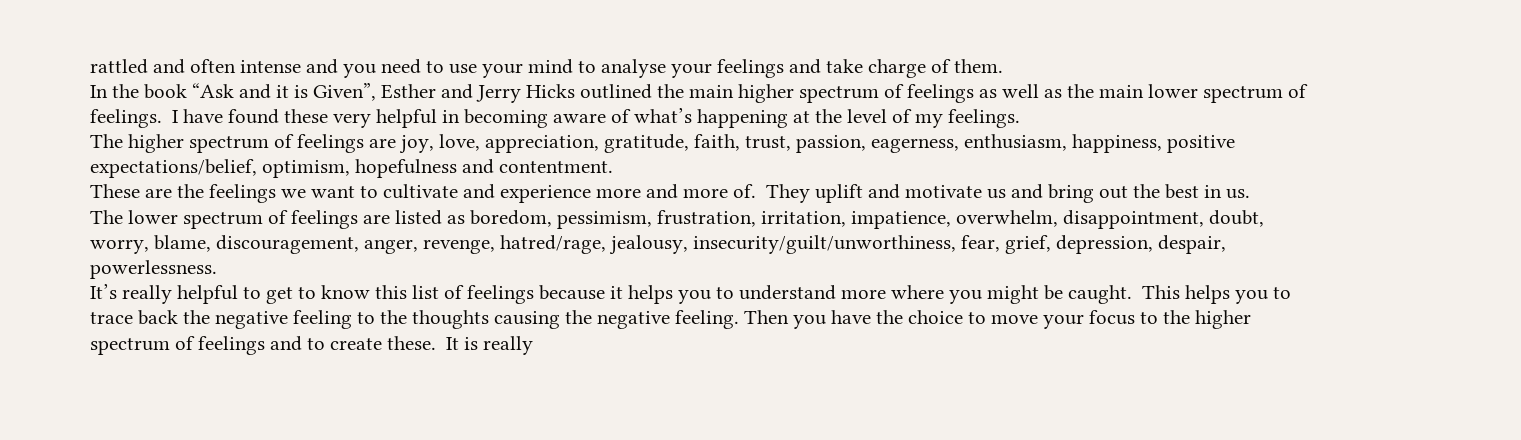rattled and often intense and you need to use your mind to analyse your feelings and take charge of them.
In the book “Ask and it is Given”, Esther and Jerry Hicks outlined the main higher spectrum of feelings as well as the main lower spectrum of feelings.  I have found these very helpful in becoming aware of what’s happening at the level of my feelings.
The higher spectrum of feelings are joy, love, appreciation, gratitude, faith, trust, passion, eagerness, enthusiasm, happiness, positive expectations/belief, optimism, hopefulness and contentment.
These are the feelings we want to cultivate and experience more and more of.  They uplift and motivate us and bring out the best in us.
The lower spectrum of feelings are listed as boredom, pessimism, frustration, irritation, impatience, overwhelm, disappointment, doubt, worry, blame, discouragement, anger, revenge, hatred/rage, jealousy, insecurity/guilt/unworthiness, fear, grief, depression, despair, powerlessness.
It’s really helpful to get to know this list of feelings because it helps you to understand more where you might be caught.  This helps you to trace back the negative feeling to the thoughts causing the negative feeling. Then you have the choice to move your focus to the higher spectrum of feelings and to create these.  It is really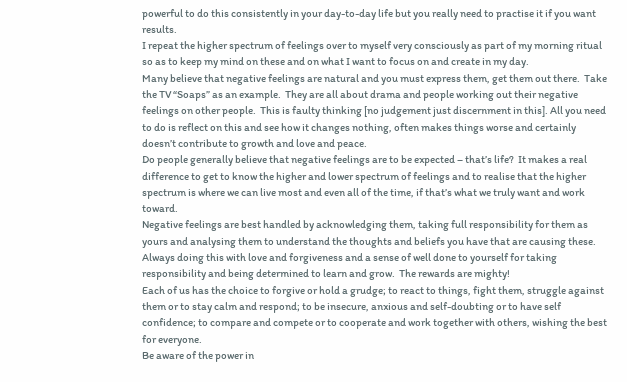powerful to do this consistently in your day-to-day life but you really need to practise it if you want results.
I repeat the higher spectrum of feelings over to myself very consciously as part of my morning ritual so as to keep my mind on these and on what I want to focus on and create in my day.
Many believe that negative feelings are natural and you must express them, get them out there.  Take the TV “Soaps” as an example.  They are all about drama and people working out their negative feelings on other people.  This is faulty thinking [no judgement just discernment in this]. All you need to do is reflect on this and see how it changes nothing, often makes things worse and certainly doesn’t contribute to growth and love and peace.
Do people generally believe that negative feelings are to be expected – that’s life?  It makes a real difference to get to know the higher and lower spectrum of feelings and to realise that the higher spectrum is where we can live most and even all of the time, if that’s what we truly want and work toward.
Negative feelings are best handled by acknowledging them, taking full responsibility for them as yours and analysing them to understand the thoughts and beliefs you have that are causing these.  Always doing this with love and forgiveness and a sense of well done to yourself for taking responsibility and being determined to learn and grow.  The rewards are mighty!
Each of us has the choice to forgive or hold a grudge; to react to things, fight them, struggle against them or to stay calm and respond; to be insecure, anxious and self-doubting or to have self confidence; to compare and compete or to cooperate and work together with others, wishing the best for everyone.
Be aware of the power in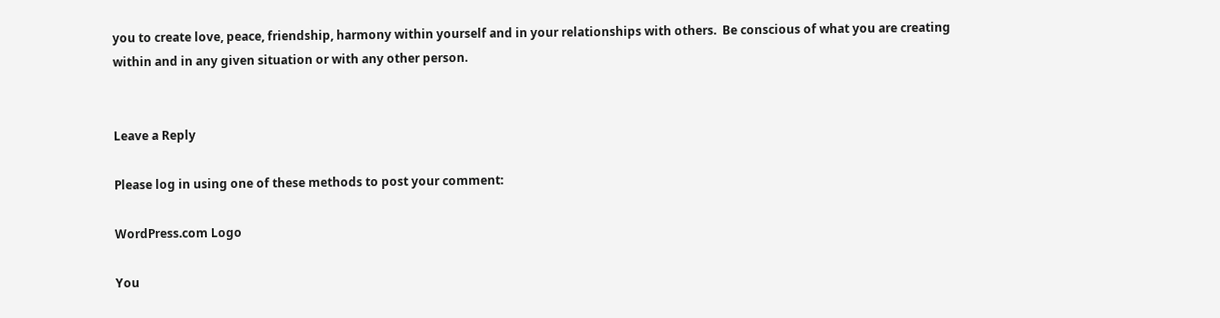you to create love, peace, friendship, harmony within yourself and in your relationships with others.  Be conscious of what you are creating within and in any given situation or with any other person.


Leave a Reply

Please log in using one of these methods to post your comment:

WordPress.com Logo

You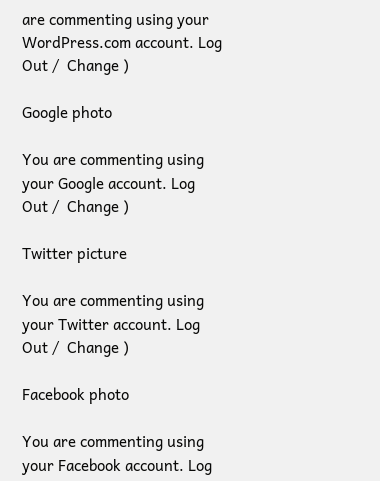are commenting using your WordPress.com account. Log Out /  Change )

Google photo

You are commenting using your Google account. Log Out /  Change )

Twitter picture

You are commenting using your Twitter account. Log Out /  Change )

Facebook photo

You are commenting using your Facebook account. Log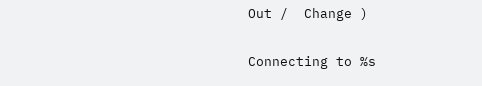Out /  Change )

Connecting to %s